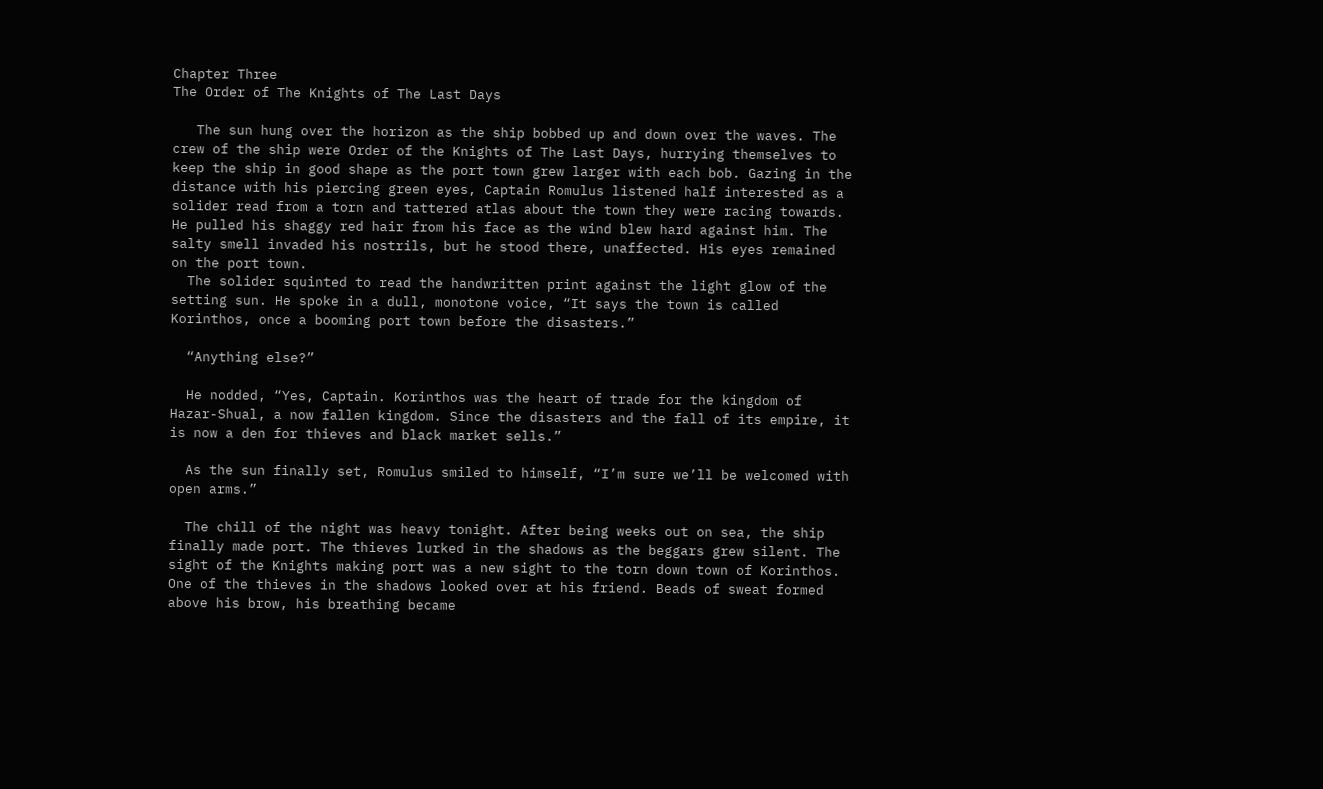Chapter Three
The Order of The Knights of The Last Days

   The sun hung over the horizon as the ship bobbed up and down over the waves. The crew of the ship were Order of the Knights of The Last Days, hurrying themselves to keep the ship in good shape as the port town grew larger with each bob. Gazing in the distance with his piercing green eyes, Captain Romulus listened half interested as a solider read from a torn and tattered atlas about the town they were racing towards. He pulled his shaggy red hair from his face as the wind blew hard against him. The salty smell invaded his nostrils, but he stood there, unaffected. His eyes remained on the port town.
  The solider squinted to read the handwritten print against the light glow of the setting sun. He spoke in a dull, monotone voice, “It says the town is called Korinthos, once a booming port town before the disasters.”

  “Anything else?”

  He nodded, “Yes, Captain. Korinthos was the heart of trade for the kingdom of Hazar-Shual, a now fallen kingdom. Since the disasters and the fall of its empire, it is now a den for thieves and black market sells.”

  As the sun finally set, Romulus smiled to himself, “I’m sure we’ll be welcomed with open arms.”

  The chill of the night was heavy tonight. After being weeks out on sea, the ship finally made port. The thieves lurked in the shadows as the beggars grew silent. The sight of the Knights making port was a new sight to the torn down town of Korinthos. One of the thieves in the shadows looked over at his friend. Beads of sweat formed above his brow, his breathing became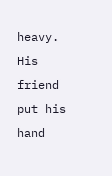heavy. His friend put his hand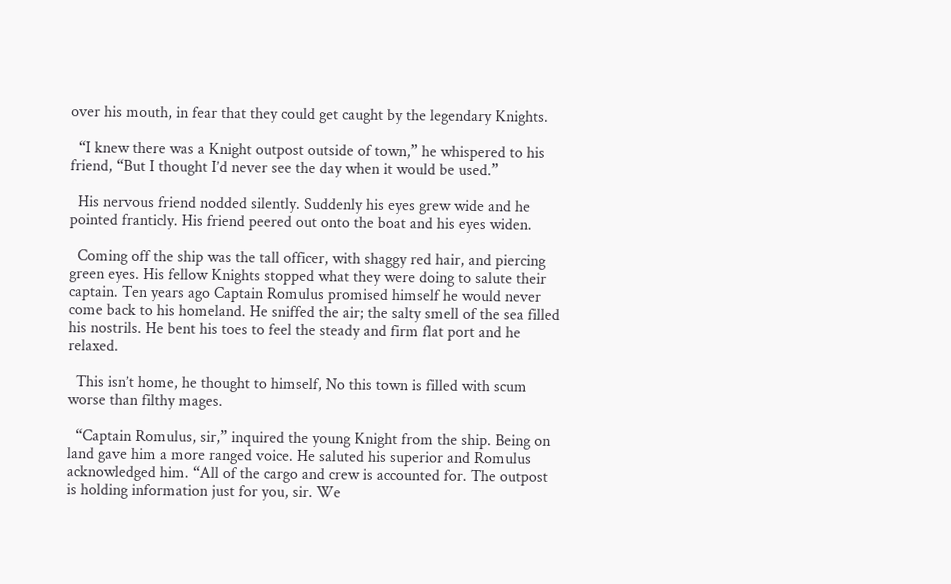over his mouth, in fear that they could get caught by the legendary Knights.

  “I knew there was a Knight outpost outside of town,” he whispered to his friend, “But I thought I’d never see the day when it would be used.”

  His nervous friend nodded silently. Suddenly his eyes grew wide and he pointed franticly. His friend peered out onto the boat and his eyes widen.

  Coming off the ship was the tall officer, with shaggy red hair, and piercing green eyes. His fellow Knights stopped what they were doing to salute their captain. Ten years ago Captain Romulus promised himself he would never come back to his homeland. He sniffed the air; the salty smell of the sea filled his nostrils. He bent his toes to feel the steady and firm flat port and he relaxed.

  This isn’t home, he thought to himself, No this town is filled with scum worse than filthy mages.

  “Captain Romulus, sir,” inquired the young Knight from the ship. Being on land gave him a more ranged voice. He saluted his superior and Romulus acknowledged him. “All of the cargo and crew is accounted for. The outpost is holding information just for you, sir. We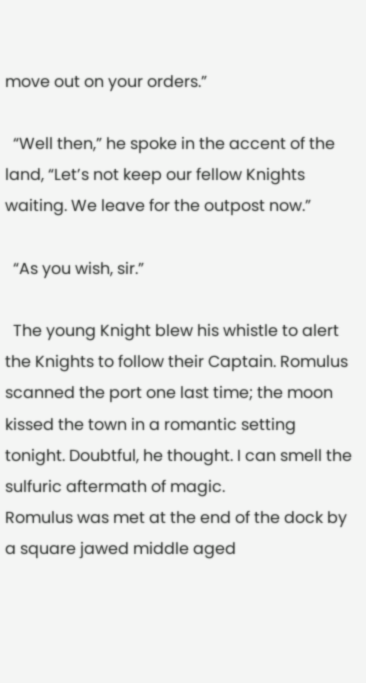move out on your orders.”

  “Well then,” he spoke in the accent of the land, “Let’s not keep our fellow Knights waiting. We leave for the outpost now.”

  “As you wish, sir.”

  The young Knight blew his whistle to alert the Knights to follow their Captain. Romulus scanned the port one last time; the moon kissed the town in a romantic setting tonight. Doubtful, he thought. I can smell the sulfuric aftermath of magic.
Romulus was met at the end of the dock by a square jawed middle aged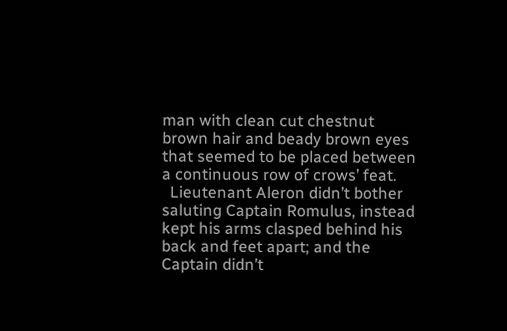man with clean cut chestnut brown hair and beady brown eyes that seemed to be placed between a continuous row of crows’ feat.
  Lieutenant Aleron didn’t bother saluting Captain Romulus, instead kept his arms clasped behind his back and feet apart; and the Captain didn’t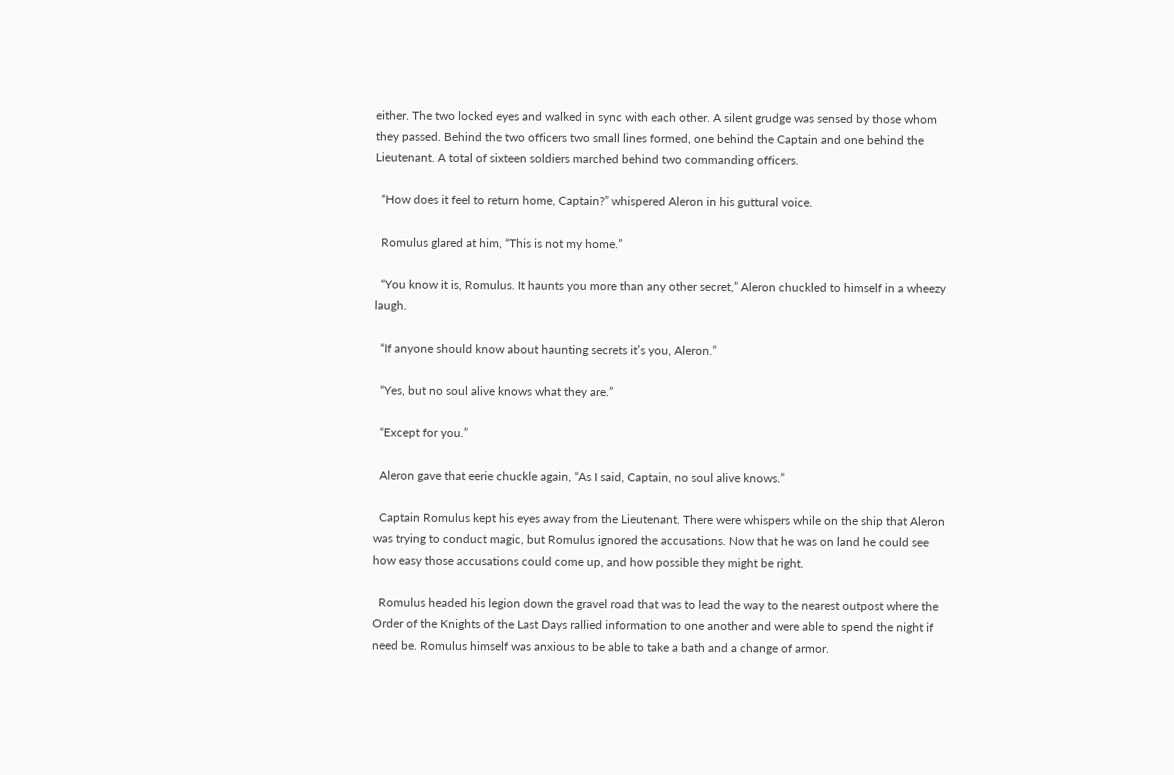either. The two locked eyes and walked in sync with each other. A silent grudge was sensed by those whom they passed. Behind the two officers two small lines formed, one behind the Captain and one behind the Lieutenant. A total of sixteen soldiers marched behind two commanding officers.

  “How does it feel to return home, Captain?” whispered Aleron in his guttural voice.

  Romulus glared at him, “This is not my home.”

  “You know it is, Romulus. It haunts you more than any other secret,” Aleron chuckled to himself in a wheezy laugh.

  “If anyone should know about haunting secrets it’s you, Aleron.”

  “Yes, but no soul alive knows what they are.”

  “Except for you.”

  Aleron gave that eerie chuckle again, “As I said, Captain, no soul alive knows.”

  Captain Romulus kept his eyes away from the Lieutenant. There were whispers while on the ship that Aleron was trying to conduct magic, but Romulus ignored the accusations. Now that he was on land he could see how easy those accusations could come up, and how possible they might be right.

  Romulus headed his legion down the gravel road that was to lead the way to the nearest outpost where the Order of the Knights of the Last Days rallied information to one another and were able to spend the night if need be. Romulus himself was anxious to be able to take a bath and a change of armor.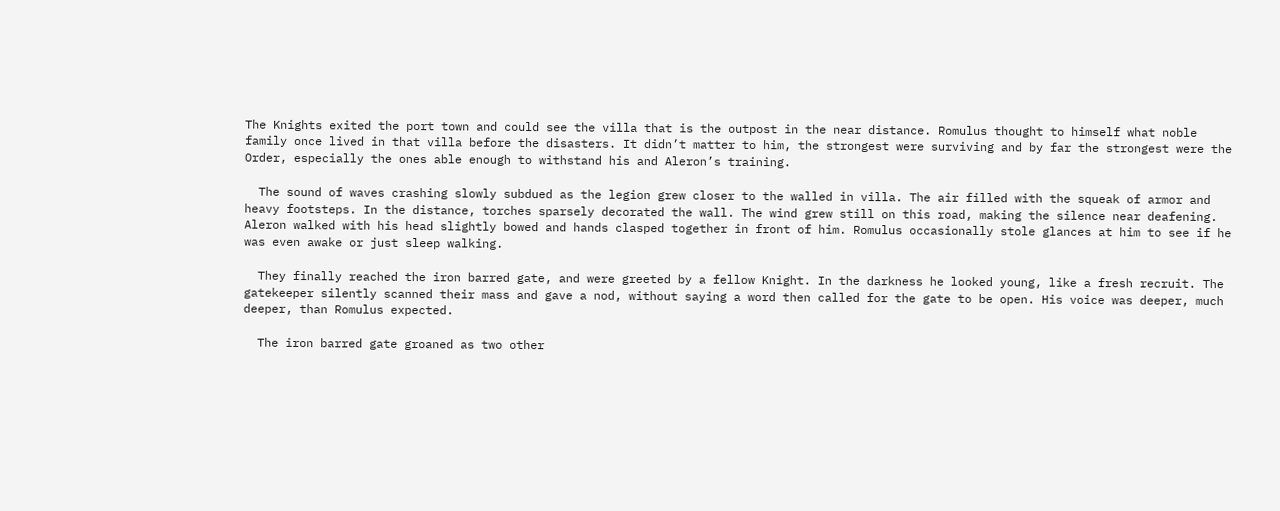The Knights exited the port town and could see the villa that is the outpost in the near distance. Romulus thought to himself what noble family once lived in that villa before the disasters. It didn’t matter to him, the strongest were surviving and by far the strongest were the Order, especially the ones able enough to withstand his and Aleron’s training.

  The sound of waves crashing slowly subdued as the legion grew closer to the walled in villa. The air filled with the squeak of armor and heavy footsteps. In the distance, torches sparsely decorated the wall. The wind grew still on this road, making the silence near deafening. Aleron walked with his head slightly bowed and hands clasped together in front of him. Romulus occasionally stole glances at him to see if he was even awake or just sleep walking.

  They finally reached the iron barred gate, and were greeted by a fellow Knight. In the darkness he looked young, like a fresh recruit. The gatekeeper silently scanned their mass and gave a nod, without saying a word then called for the gate to be open. His voice was deeper, much deeper, than Romulus expected.

  The iron barred gate groaned as two other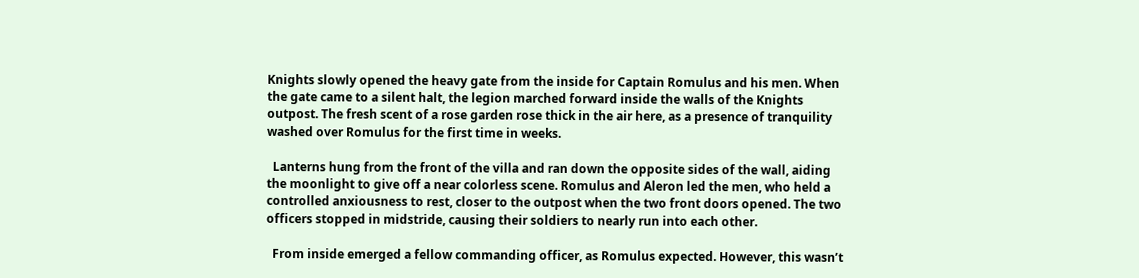Knights slowly opened the heavy gate from the inside for Captain Romulus and his men. When the gate came to a silent halt, the legion marched forward inside the walls of the Knights outpost. The fresh scent of a rose garden rose thick in the air here, as a presence of tranquility washed over Romulus for the first time in weeks.

  Lanterns hung from the front of the villa and ran down the opposite sides of the wall, aiding the moonlight to give off a near colorless scene. Romulus and Aleron led the men, who held a controlled anxiousness to rest, closer to the outpost when the two front doors opened. The two officers stopped in midstride, causing their soldiers to nearly run into each other.

  From inside emerged a fellow commanding officer, as Romulus expected. However, this wasn’t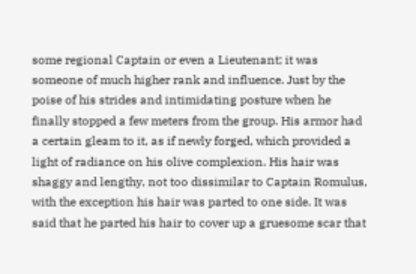some regional Captain or even a Lieutenant; it was someone of much higher rank and influence. Just by the poise of his strides and intimidating posture when he finally stopped a few meters from the group. His armor had a certain gleam to it, as if newly forged, which provided a light of radiance on his olive complexion. His hair was shaggy and lengthy, not too dissimilar to Captain Romulus, with the exception his hair was parted to one side. It was said that he parted his hair to cover up a gruesome scar that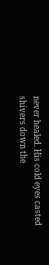never healed. His cold eyes casted shivers down the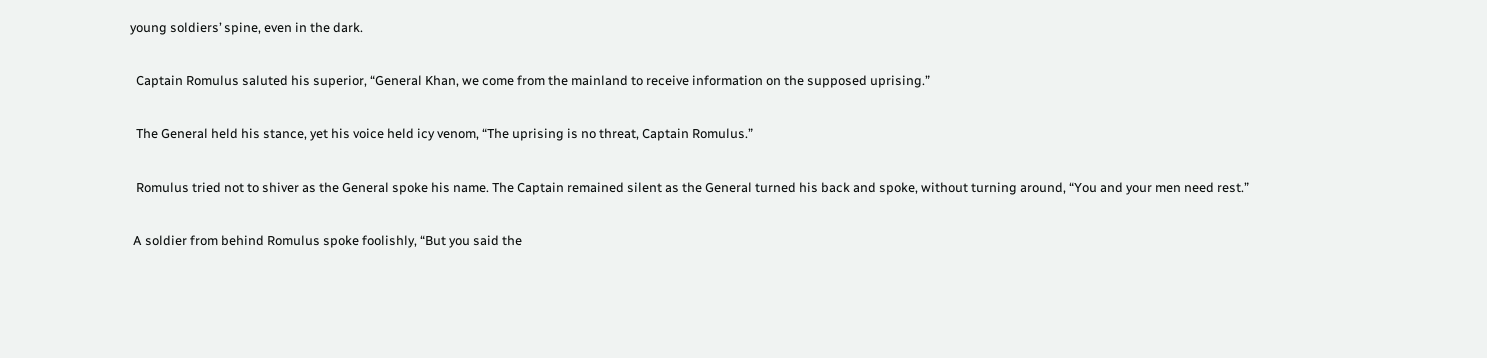young soldiers’ spine, even in the dark.

  Captain Romulus saluted his superior, “General Khan, we come from the mainland to receive information on the supposed uprising.”

  The General held his stance, yet his voice held icy venom, “The uprising is no threat, Captain Romulus.”

  Romulus tried not to shiver as the General spoke his name. The Captain remained silent as the General turned his back and spoke, without turning around, “You and your men need rest.”

 A soldier from behind Romulus spoke foolishly, “But you said the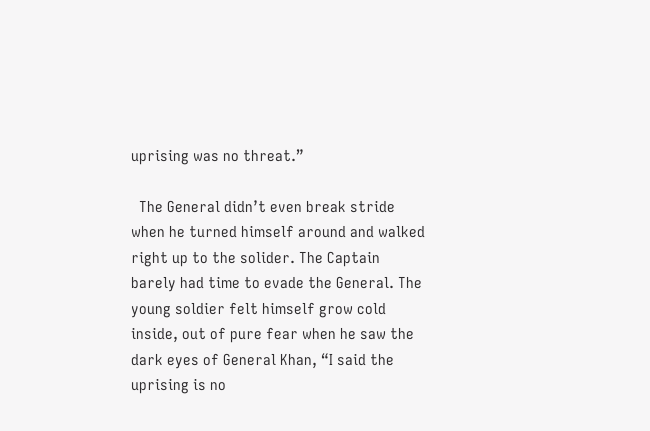uprising was no threat.”

  The General didn’t even break stride when he turned himself around and walked right up to the solider. The Captain barely had time to evade the General. The young soldier felt himself grow cold inside, out of pure fear when he saw the dark eyes of General Khan, “I said the uprising is no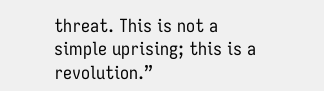threat. This is not a simple uprising; this is a revolution.”